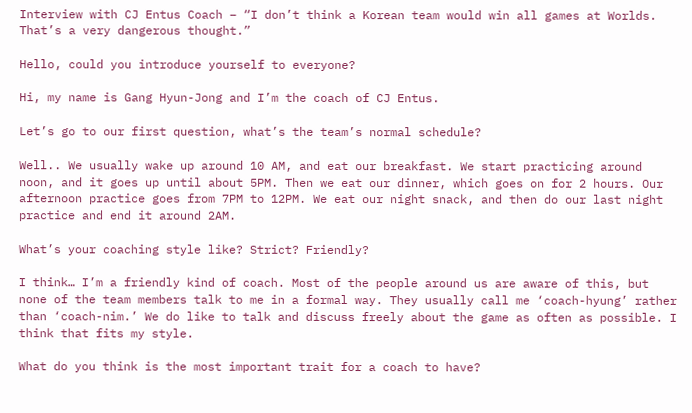Interview with CJ Entus Coach – “I don’t think a Korean team would win all games at Worlds. That’s a very dangerous thought.”

Hello, could you introduce yourself to everyone?

Hi, my name is Gang Hyun-Jong and I’m the coach of CJ Entus.

Let’s go to our first question, what’s the team’s normal schedule?

Well.. We usually wake up around 10 AM, and eat our breakfast. We start practicing around noon, and it goes up until about 5PM. Then we eat our dinner, which goes on for 2 hours. Our afternoon practice goes from 7PM to 12PM. We eat our night snack, and then do our last night practice and end it around 2AM.

What’s your coaching style like? Strict? Friendly?

I think… I’m a friendly kind of coach. Most of the people around us are aware of this, but none of the team members talk to me in a formal way. They usually call me ‘coach-hyung’ rather than ‘coach-nim.’ We do like to talk and discuss freely about the game as often as possible. I think that fits my style.

What do you think is the most important trait for a coach to have?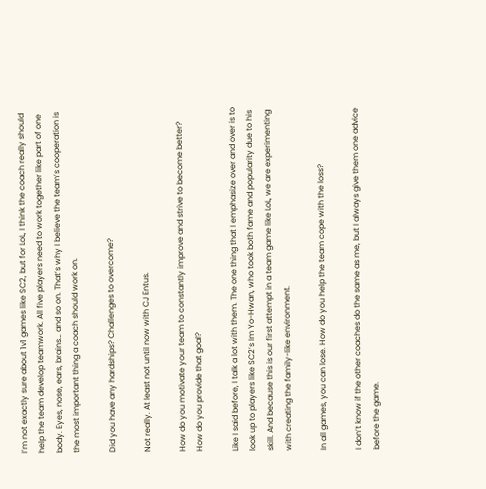I’m not exactly sure about 1v1 games like SC2, but for LoL, I think the coach really should help the team develop teamwork. All five players need to work together like part of one body. Eyes, nose, ears, brains… and so on. That’s why I believe the team’s cooperation is the most important thing a coach should work on.

Did you have any hardships? Challenges to overcome?

Not really. At least not until now with CJ Entus.

How do you motivate your team to constantly improve and strive to become better? How do you provide that goal?

Like I said before, I talk a lot with them. The one thing that I emphasize over and over is to look up to players like SC2’s Im Yo-Hwan, who took both fame and popularity due to his skill. And because this is our first attempt in a team game like LoL, we are experimenting with creating the family-like environment.

In all games, you can lose. How do you help the team cope with the loss?

I don’t know if the other coaches do the same as me, but I always give them one advice before the game.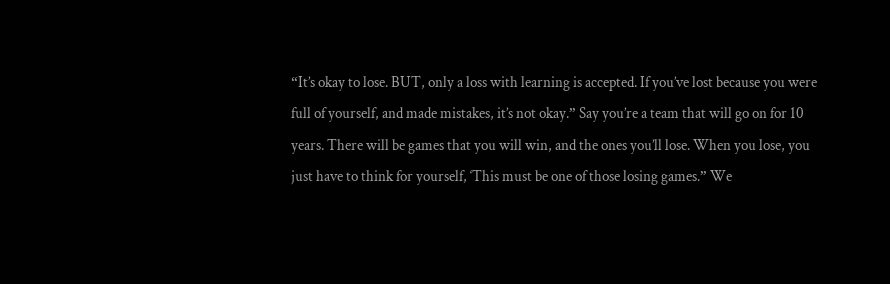“It’s okay to lose. BUT, only a loss with learning is accepted. If you’ve lost because you were full of yourself, and made mistakes, it’s not okay.” Say you’re a team that will go on for 10 years. There will be games that you will win, and the ones you’ll lose. When you lose, you just have to think for yourself, ‘This must be one of those losing games.” We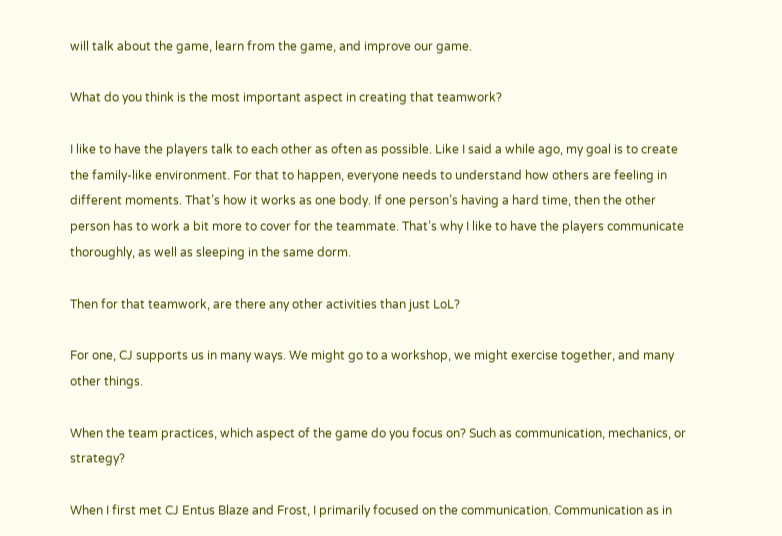will talk about the game, learn from the game, and improve our game.

What do you think is the most important aspect in creating that teamwork?

I like to have the players talk to each other as often as possible. Like I said a while ago, my goal is to create the family-like environment. For that to happen, everyone needs to understand how others are feeling in different moments. That’s how it works as one body. If one person’s having a hard time, then the other person has to work a bit more to cover for the teammate. That’s why I like to have the players communicate thoroughly, as well as sleeping in the same dorm.

Then for that teamwork, are there any other activities than just LoL?

For one, CJ supports us in many ways. We might go to a workshop, we might exercise together, and many other things.

When the team practices, which aspect of the game do you focus on? Such as communication, mechanics, or strategy?

When I first met CJ Entus Blaze and Frost, I primarily focused on the communication. Communication as in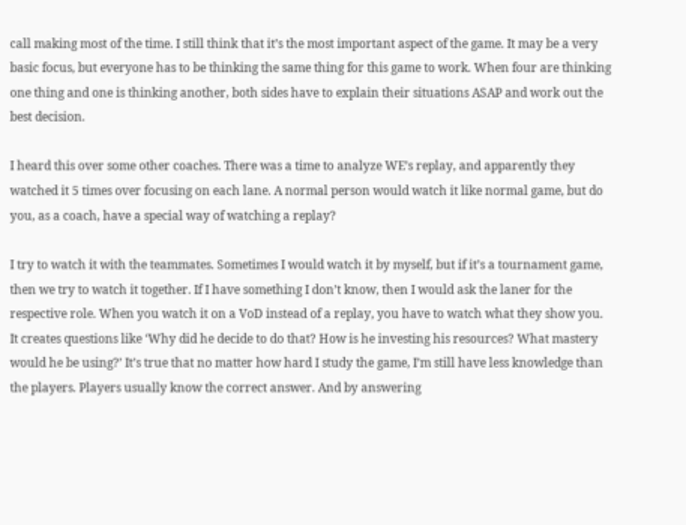call making most of the time. I still think that it’s the most important aspect of the game. It may be a very basic focus, but everyone has to be thinking the same thing for this game to work. When four are thinking one thing and one is thinking another, both sides have to explain their situations ASAP and work out the best decision.

I heard this over some other coaches. There was a time to analyze WE’s replay, and apparently they watched it 5 times over focusing on each lane. A normal person would watch it like normal game, but do you, as a coach, have a special way of watching a replay?

I try to watch it with the teammates. Sometimes I would watch it by myself, but if it’s a tournament game, then we try to watch it together. If I have something I don’t know, then I would ask the laner for the respective role. When you watch it on a VoD instead of a replay, you have to watch what they show you. It creates questions like ‘Why did he decide to do that? How is he investing his resources? What mastery would he be using?’ It’s true that no matter how hard I study the game, I’m still have less knowledge than the players. Players usually know the correct answer. And by answering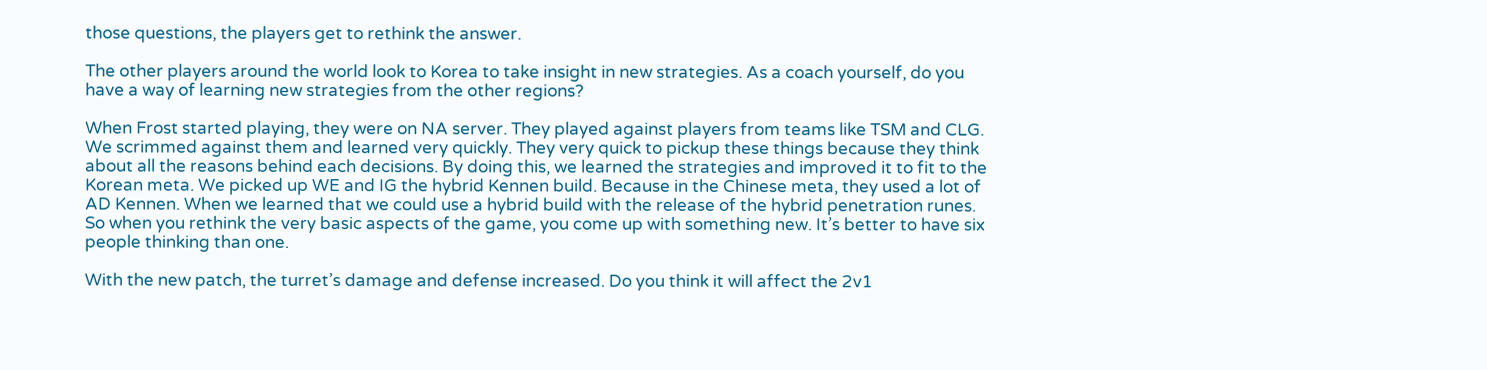those questions, the players get to rethink the answer.

The other players around the world look to Korea to take insight in new strategies. As a coach yourself, do you have a way of learning new strategies from the other regions?

When Frost started playing, they were on NA server. They played against players from teams like TSM and CLG. We scrimmed against them and learned very quickly. They very quick to pickup these things because they think about all the reasons behind each decisions. By doing this, we learned the strategies and improved it to fit to the Korean meta. We picked up WE and IG the hybrid Kennen build. Because in the Chinese meta, they used a lot of AD Kennen. When we learned that we could use a hybrid build with the release of the hybrid penetration runes. So when you rethink the very basic aspects of the game, you come up with something new. It’s better to have six people thinking than one.

With the new patch, the turret’s damage and defense increased. Do you think it will affect the 2v1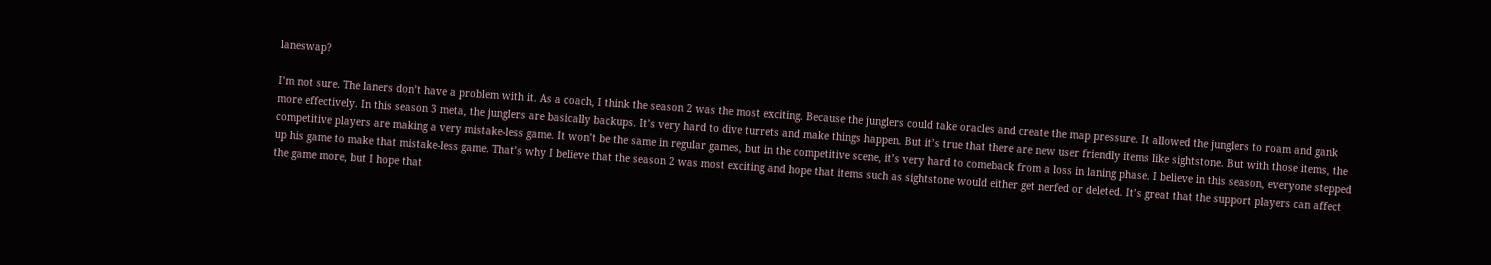laneswap?

I’m not sure. The laners don’t have a problem with it. As a coach, I think the season 2 was the most exciting. Because the junglers could take oracles and create the map pressure. It allowed the junglers to roam and gank more effectively. In this season 3 meta, the junglers are basically backups. It’s very hard to dive turrets and make things happen. But it’s true that there are new user friendly items like sightstone. But with those items, the competitive players are making a very mistake-less game. It won’t be the same in regular games, but in the competitive scene, it’s very hard to comeback from a loss in laning phase. I believe in this season, everyone stepped up his game to make that mistake-less game. That’s why I believe that the season 2 was most exciting and hope that items such as sightstone would either get nerfed or deleted. It’s great that the support players can affect the game more, but I hope that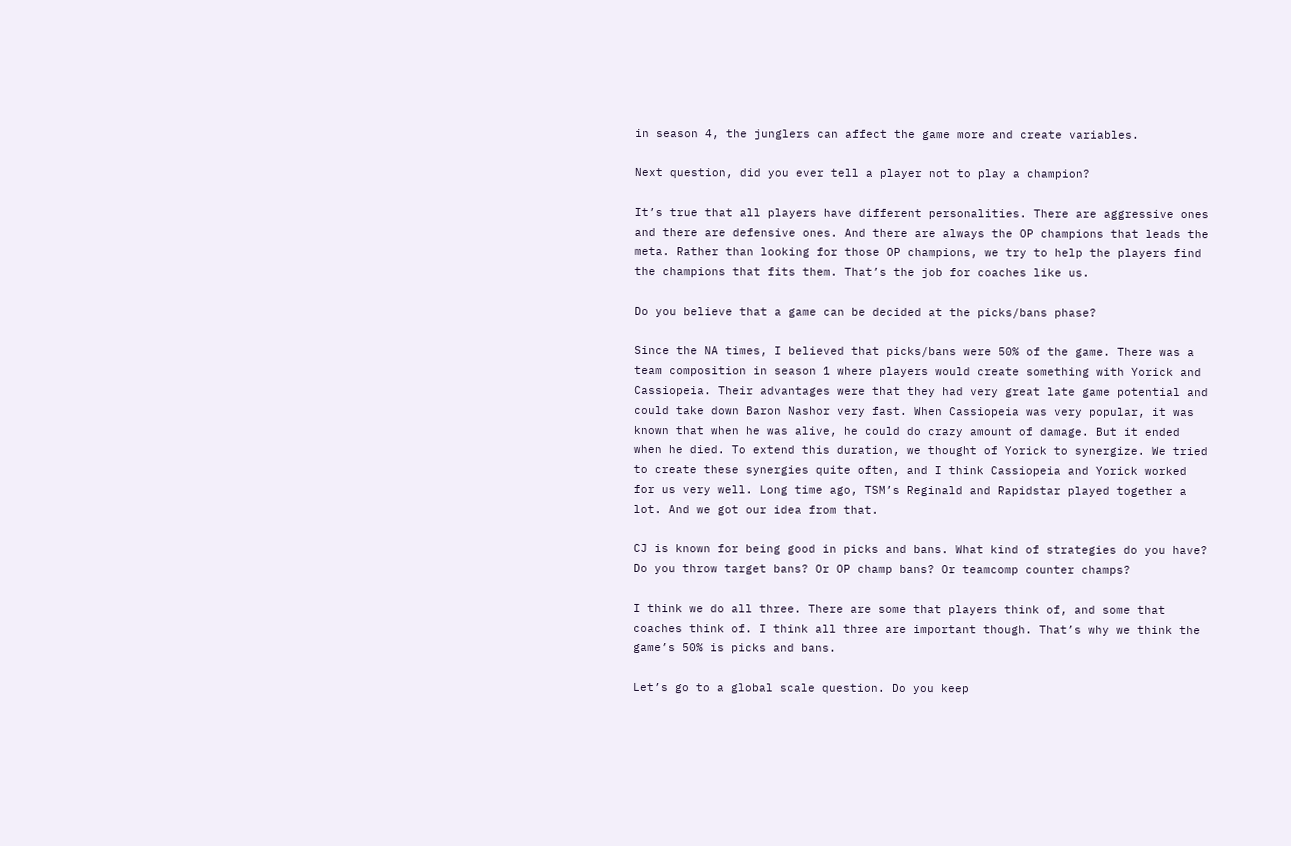in season 4, the junglers can affect the game more and create variables.

Next question, did you ever tell a player not to play a champion?

It’s true that all players have different personalities. There are aggressive ones and there are defensive ones. And there are always the OP champions that leads the meta. Rather than looking for those OP champions, we try to help the players find the champions that fits them. That’s the job for coaches like us.

Do you believe that a game can be decided at the picks/bans phase?

Since the NA times, I believed that picks/bans were 50% of the game. There was a team composition in season 1 where players would create something with Yorick and Cassiopeia. Their advantages were that they had very great late game potential and could take down Baron Nashor very fast. When Cassiopeia was very popular, it was known that when he was alive, he could do crazy amount of damage. But it ended when he died. To extend this duration, we thought of Yorick to synergize. We tried to create these synergies quite often, and I think Cassiopeia and Yorick worked for us very well. Long time ago, TSM’s Reginald and Rapidstar played together a lot. And we got our idea from that.

CJ is known for being good in picks and bans. What kind of strategies do you have? Do you throw target bans? Or OP champ bans? Or teamcomp counter champs?

I think we do all three. There are some that players think of, and some that coaches think of. I think all three are important though. That’s why we think the game’s 50% is picks and bans.

Let’s go to a global scale question. Do you keep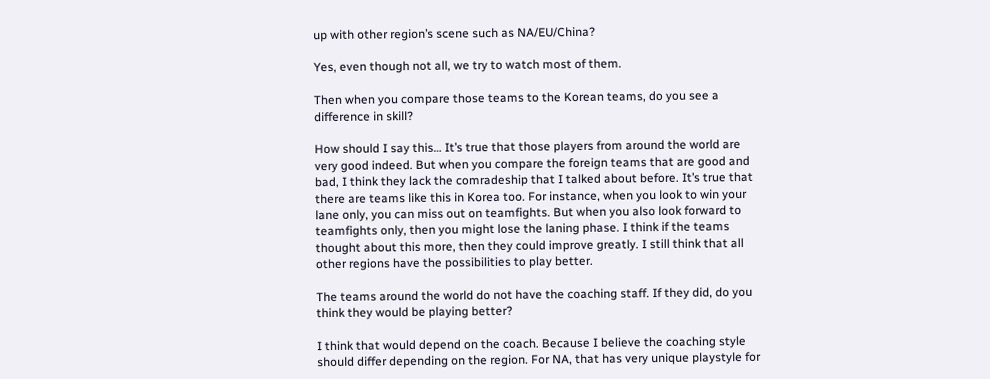up with other region’s scene such as NA/EU/China?

Yes, even though not all, we try to watch most of them.

Then when you compare those teams to the Korean teams, do you see a difference in skill?

How should I say this… It’s true that those players from around the world are very good indeed. But when you compare the foreign teams that are good and bad, I think they lack the comradeship that I talked about before. It’s true that there are teams like this in Korea too. For instance, when you look to win your lane only, you can miss out on teamfights. But when you also look forward to teamfights only, then you might lose the laning phase. I think if the teams thought about this more, then they could improve greatly. I still think that all other regions have the possibilities to play better.

The teams around the world do not have the coaching staff. If they did, do you think they would be playing better?

I think that would depend on the coach. Because I believe the coaching style should differ depending on the region. For NA, that has very unique playstyle for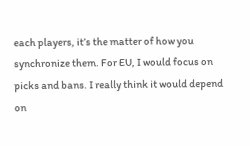each players, it’s the matter of how you synchronize them. For EU, I would focus on picks and bans. I really think it would depend on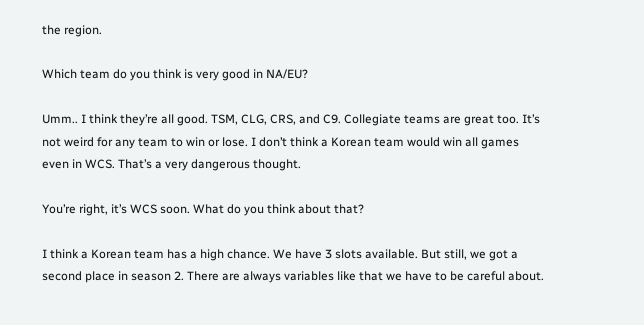the region.

Which team do you think is very good in NA/EU?

Umm.. I think they’re all good. TSM, CLG, CRS, and C9. Collegiate teams are great too. It’s not weird for any team to win or lose. I don’t think a Korean team would win all games even in WCS. That’s a very dangerous thought.

You’re right, it’s WCS soon. What do you think about that?

I think a Korean team has a high chance. We have 3 slots available. But still, we got a second place in season 2. There are always variables like that we have to be careful about.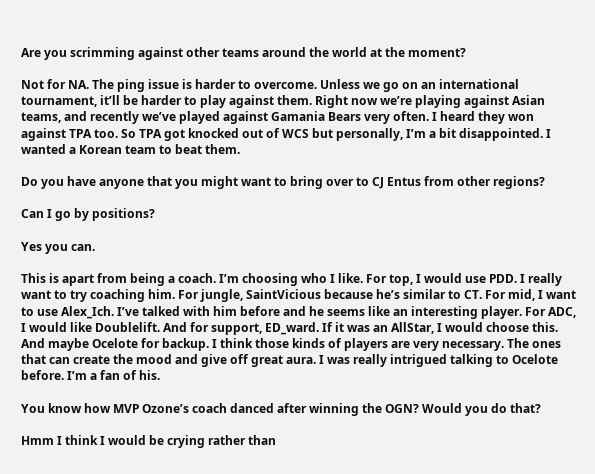Are you scrimming against other teams around the world at the moment?

Not for NA. The ping issue is harder to overcome. Unless we go on an international tournament, it’ll be harder to play against them. Right now we’re playing against Asian teams, and recently we’ve played against Gamania Bears very often. I heard they won against TPA too. So TPA got knocked out of WCS but personally, I’m a bit disappointed. I wanted a Korean team to beat them.

Do you have anyone that you might want to bring over to CJ Entus from other regions?

Can I go by positions?

Yes you can.

This is apart from being a coach. I’m choosing who I like. For top, I would use PDD. I really want to try coaching him. For jungle, SaintVicious because he’s similar to CT. For mid, I want to use Alex_Ich. I’ve talked with him before and he seems like an interesting player. For ADC, I would like Doublelift. And for support, ED_ward. If it was an AllStar, I would choose this. And maybe Ocelote for backup. I think those kinds of players are very necessary. The ones that can create the mood and give off great aura. I was really intrigued talking to Ocelote before. I’m a fan of his.

You know how MVP Ozone’s coach danced after winning the OGN? Would you do that?

Hmm I think I would be crying rather than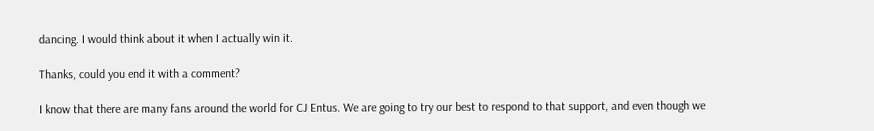dancing. I would think about it when I actually win it.

Thanks, could you end it with a comment?

I know that there are many fans around the world for CJ Entus. We are going to try our best to respond to that support, and even though we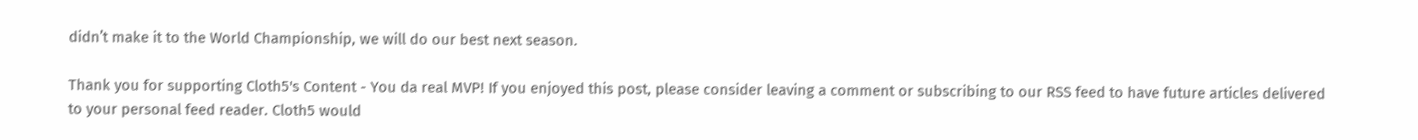didn’t make it to the World Championship, we will do our best next season.

Thank you for supporting Cloth5's Content - You da real MVP! If you enjoyed this post, please consider leaving a comment or subscribing to our RSS feed to have future articles delivered to your personal feed reader. Cloth5 would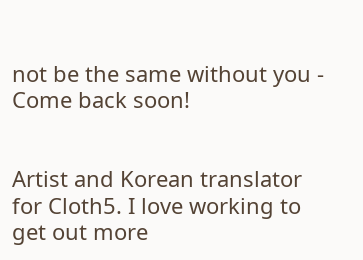not be the same without you - Come back soon!


Artist and Korean translator for Cloth5. I love working to get out more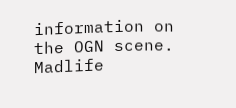information on the OGN scene. Madlife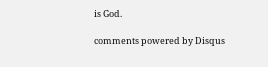is God.

comments powered by Disqus